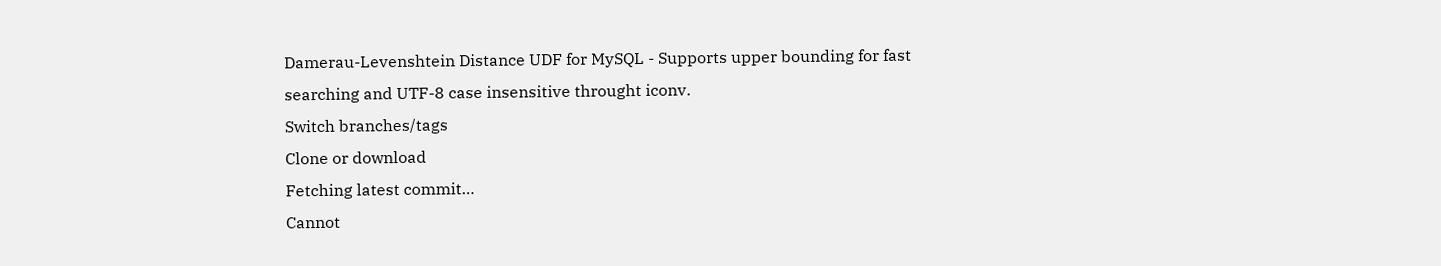Damerau-Levenshtein Distance UDF for MySQL - Supports upper bounding for fast searching and UTF-8 case insensitive throught iconv.
Switch branches/tags
Clone or download
Fetching latest commit…
Cannot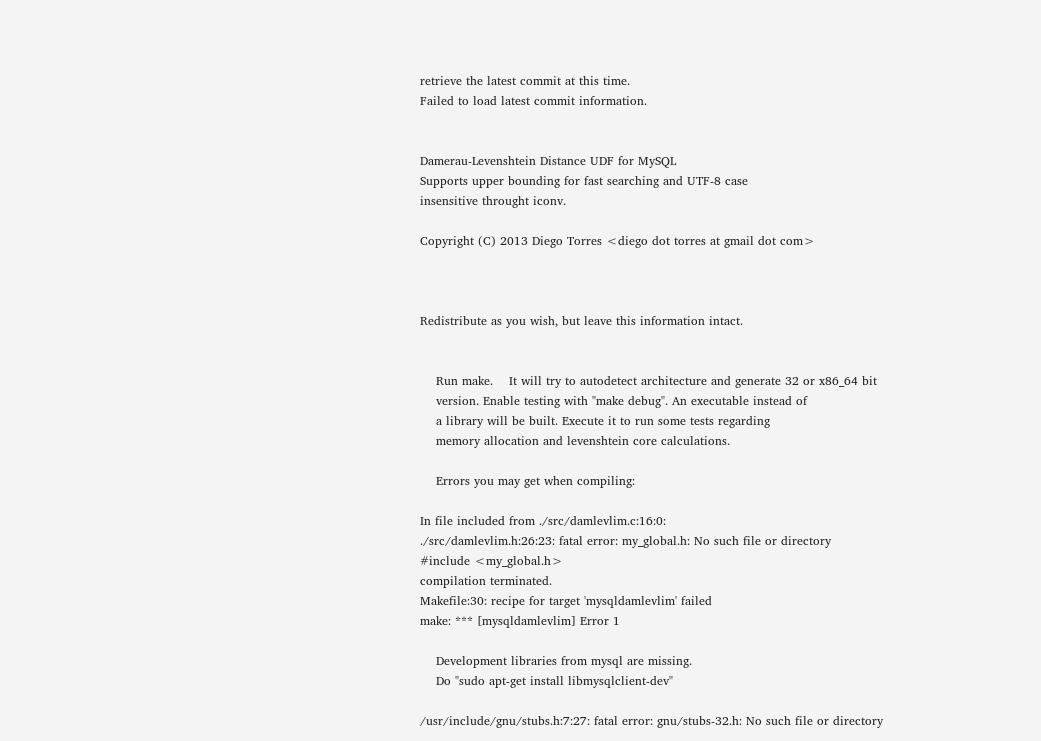retrieve the latest commit at this time.
Failed to load latest commit information.


Damerau-Levenshtein Distance UDF for MySQL
Supports upper bounding for fast searching and UTF-8 case
insensitive throught iconv.

Copyright (C) 2013 Diego Torres <diego dot torres at gmail dot com>



Redistribute as you wish, but leave this information intact.


    Run make.    It will try to autodetect architecture and generate 32 or x86_64 bit
    version. Enable testing with "make debug". An executable instead of
    a library will be built. Execute it to run some tests regarding
    memory allocation and levenshtein core calculations.

    Errors you may get when compiling:

In file included from ./src/damlevlim.c:16:0:
./src/damlevlim.h:26:23: fatal error: my_global.h: No such file or directory
#include <my_global.h>
compilation terminated.
Makefile:30: recipe for target 'mysqldamlevlim' failed
make: *** [mysqldamlevlim] Error 1

    Development libraries from mysql are missing.
    Do "sudo apt-get install libmysqlclient-dev"

/usr/include/gnu/stubs.h:7:27: fatal error: gnu/stubs-32.h: No such file or directory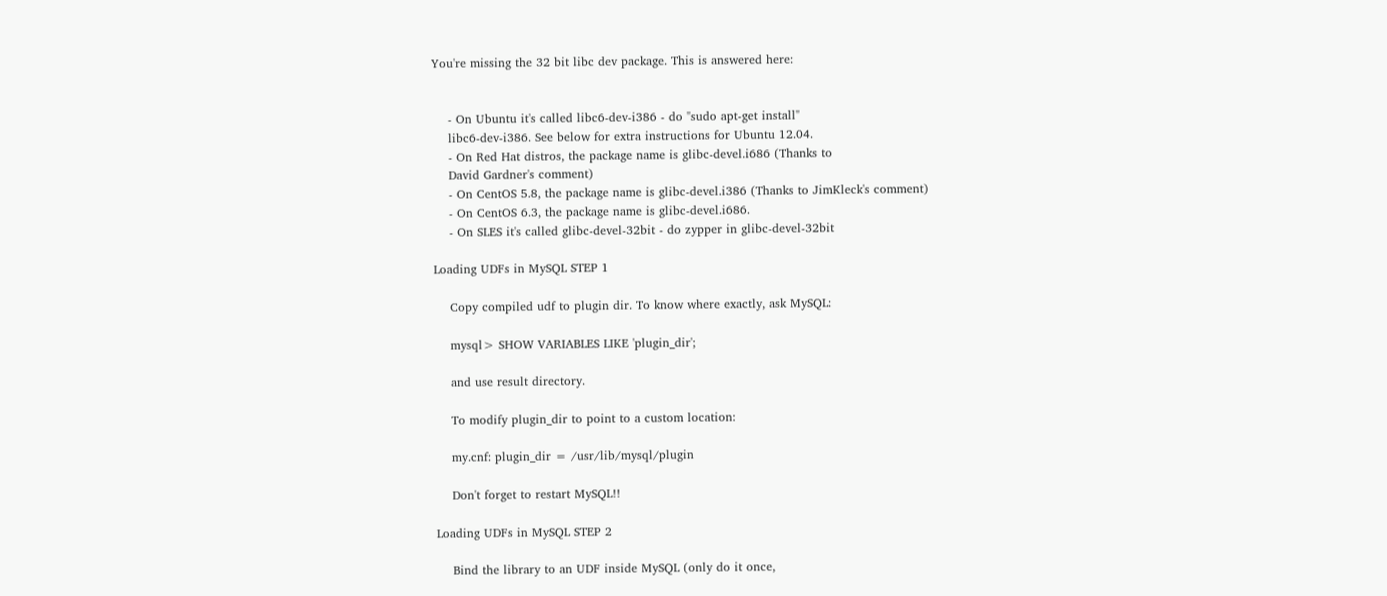You're missing the 32 bit libc dev package. This is answered here:


    - On Ubuntu it's called libc6-dev-i386 - do "sudo apt-get install"
    libc6-dev-i386. See below for extra instructions for Ubuntu 12.04.
    - On Red Hat distros, the package name is glibc-devel.i686 (Thanks to
    David Gardner's comment)
    - On CentOS 5.8, the package name is glibc-devel.i386 (Thanks to JimKleck's comment)
    - On CentOS 6.3, the package name is glibc-devel.i686.
    - On SLES it's called glibc-devel-32bit - do zypper in glibc-devel-32bit

Loading UDFs in MySQL STEP 1

    Copy compiled udf to plugin dir. To know where exactly, ask MySQL:

    mysql> SHOW VARIABLES LIKE 'plugin_dir';

    and use result directory.

    To modify plugin_dir to point to a custom location:

    my.cnf: plugin_dir = /usr/lib/mysql/plugin

    Don't forget to restart MySQL!!

Loading UDFs in MySQL STEP 2

    Bind the library to an UDF inside MySQL (only do it once,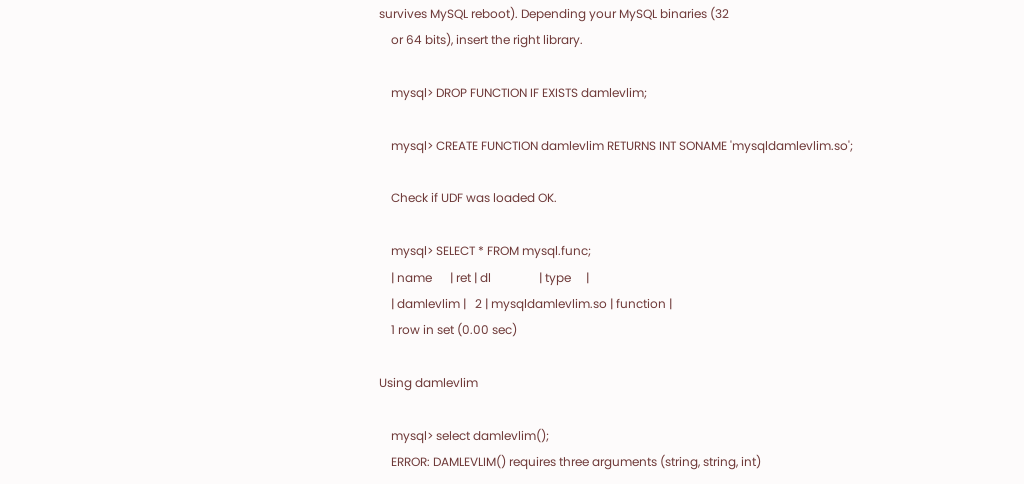survives MySQL reboot). Depending your MySQL binaries (32
    or 64 bits), insert the right library.

    mysql> DROP FUNCTION IF EXISTS damlevlim;

    mysql> CREATE FUNCTION damlevlim RETURNS INT SONAME 'mysqldamlevlim.so';

    Check if UDF was loaded OK.

    mysql> SELECT * FROM mysql.func;
    | name      | ret | dl                | type     |
    | damlevlim |   2 | mysqldamlevlim.so | function |
    1 row in set (0.00 sec)

Using damlevlim

    mysql> select damlevlim();
    ERROR: DAMLEVLIM() requires three arguments (string, string, int)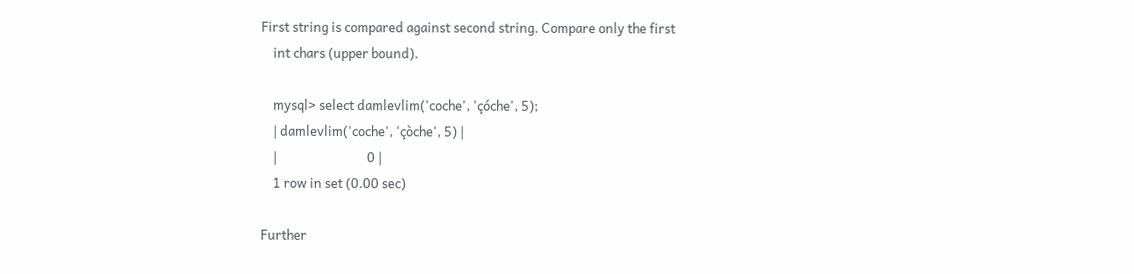First string is compared against second string. Compare only the first
    int chars (upper bound).

    mysql> select damlevlim('coche', 'çóche', 5);
    | damlevlim('coche', 'çòche', 5) |
    |                              0 |
    1 row in set (0.00 sec)

Further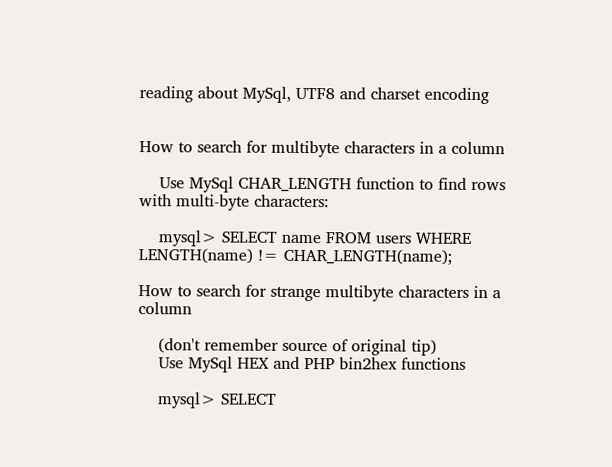reading about MySql, UTF8 and charset encoding


How to search for multibyte characters in a column

    Use MySql CHAR_LENGTH function to find rows with multi-byte characters:

    mysql> SELECT name FROM users WHERE LENGTH(name) != CHAR_LENGTH(name);

How to search for strange multibyte characters in a column

    (don't remember source of original tip)
    Use MySql HEX and PHP bin2hex functions

    mysql> SELECT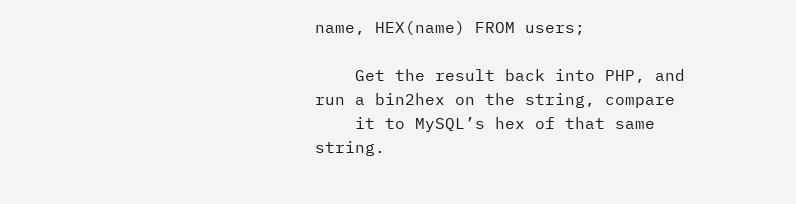name, HEX(name) FROM users;

    Get the result back into PHP, and run a bin2hex on the string, compare
    it to MySQL’s hex of that same string.